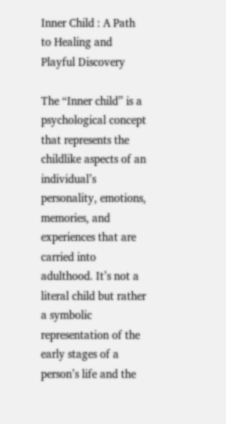Inner Child : A Path to Healing and Playful Discovery

The “Inner child” is a psychological concept that represents the childlike aspects of an individual’s personality, emotions, memories, and experiences that are carried into adulthood. It’s not a literal child but rather a symbolic representation of the early stages of a person’s life and the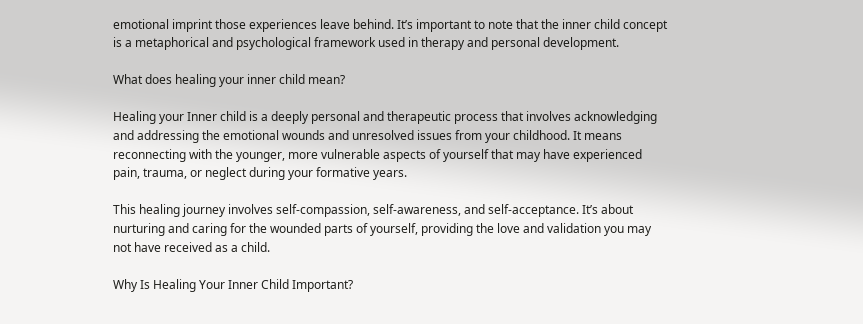emotional imprint those experiences leave behind. It’s important to note that the inner child concept is a metaphorical and psychological framework used in therapy and personal development.

What does healing your inner child mean?

Healing your Inner child is a deeply personal and therapeutic process that involves acknowledging and addressing the emotional wounds and unresolved issues from your childhood. It means reconnecting with the younger, more vulnerable aspects of yourself that may have experienced pain, trauma, or neglect during your formative years.

This healing journey involves self-compassion, self-awareness, and self-acceptance. It’s about nurturing and caring for the wounded parts of yourself, providing the love and validation you may not have received as a child.

Why Is Healing Your Inner Child Important?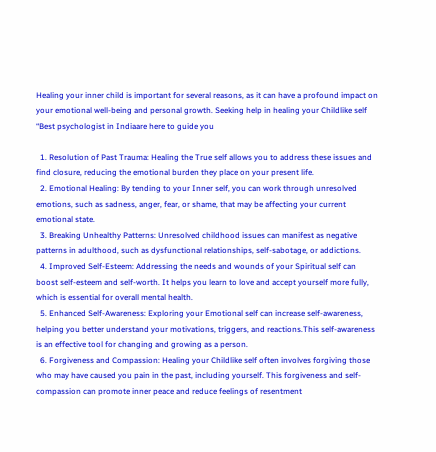Healing your inner child is important for several reasons, as it can have a profound impact on your emotional well-being and personal growth. Seeking help in healing your Childlike self “Best psychologist in Indiaare here to guide you

  1. Resolution of Past Trauma: Healing the True self allows you to address these issues and find closure, reducing the emotional burden they place on your present life.
  2. Emotional Healing: By tending to your Inner self, you can work through unresolved emotions, such as sadness, anger, fear, or shame, that may be affecting your current emotional state.
  3. Breaking Unhealthy Patterns: Unresolved childhood issues can manifest as negative patterns in adulthood, such as dysfunctional relationships, self-sabotage, or addictions.
  4. Improved Self-Esteem: Addressing the needs and wounds of your Spiritual self can boost self-esteem and self-worth. It helps you learn to love and accept yourself more fully, which is essential for overall mental health.
  5. Enhanced Self-Awareness: Exploring your Emotional self can increase self-awareness, helping you better understand your motivations, triggers, and reactions.This self-awareness is an effective tool for changing and growing as a person.
  6. Forgiveness and Compassion: Healing your Childlike self often involves forgiving those who may have caused you pain in the past, including yourself. This forgiveness and self-compassion can promote inner peace and reduce feelings of resentment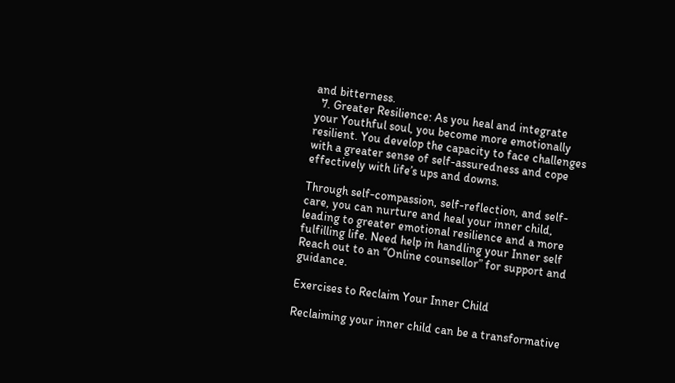and bitterness.
  7. Greater Resilience: As you heal and integrate your Youthful soul, you become more emotionally resilient. You develop the capacity to face challenges with a greater sense of self-assuredness and cope effectively with life’s ups and downs.

Through self-compassion, self-reflection, and self-care, you can nurture and heal your inner child, leading to greater emotional resilience and a more fulfilling life. Need help in handling your Inner self Reach out to an “Online counsellor” for support and guidance.

Exercises to Reclaim Your Inner Child

Reclaiming your inner child can be a transformative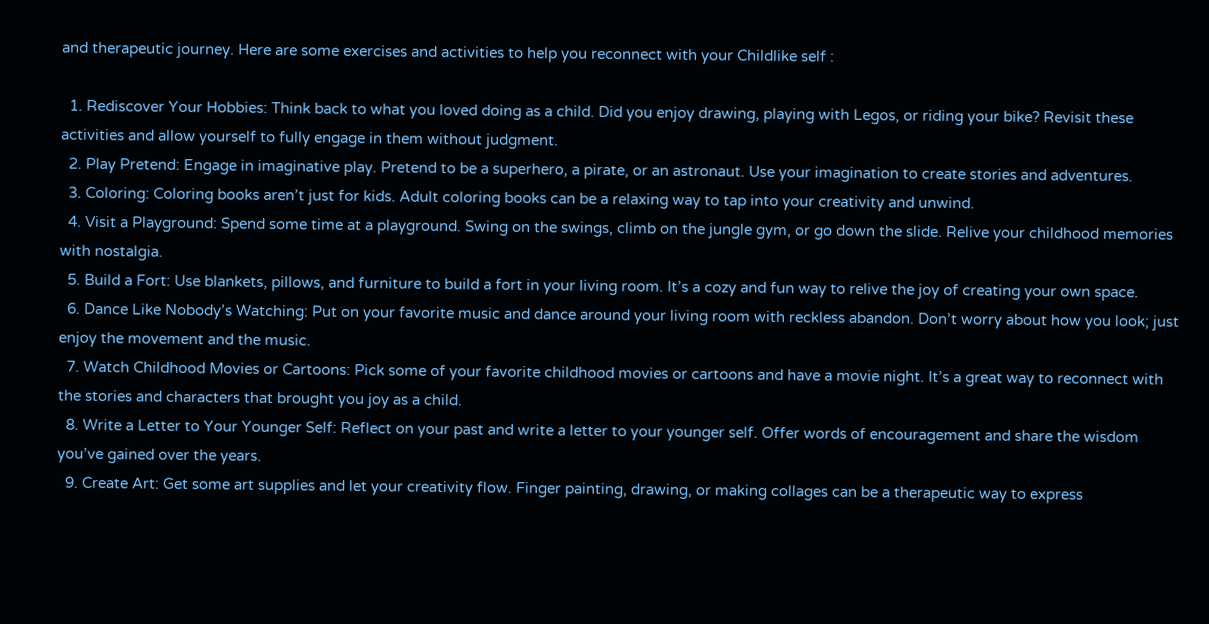and therapeutic journey. Here are some exercises and activities to help you reconnect with your Childlike self :

  1. Rediscover Your Hobbies: Think back to what you loved doing as a child. Did you enjoy drawing, playing with Legos, or riding your bike? Revisit these activities and allow yourself to fully engage in them without judgment.
  2. Play Pretend: Engage in imaginative play. Pretend to be a superhero, a pirate, or an astronaut. Use your imagination to create stories and adventures.
  3. Coloring: Coloring books aren’t just for kids. Adult coloring books can be a relaxing way to tap into your creativity and unwind.
  4. Visit a Playground: Spend some time at a playground. Swing on the swings, climb on the jungle gym, or go down the slide. Relive your childhood memories with nostalgia.
  5. Build a Fort: Use blankets, pillows, and furniture to build a fort in your living room. It’s a cozy and fun way to relive the joy of creating your own space.
  6. Dance Like Nobody’s Watching: Put on your favorite music and dance around your living room with reckless abandon. Don’t worry about how you look; just enjoy the movement and the music.
  7. Watch Childhood Movies or Cartoons: Pick some of your favorite childhood movies or cartoons and have a movie night. It’s a great way to reconnect with the stories and characters that brought you joy as a child.
  8. Write a Letter to Your Younger Self: Reflect on your past and write a letter to your younger self. Offer words of encouragement and share the wisdom you’ve gained over the years.
  9. Create Art: Get some art supplies and let your creativity flow. Finger painting, drawing, or making collages can be a therapeutic way to express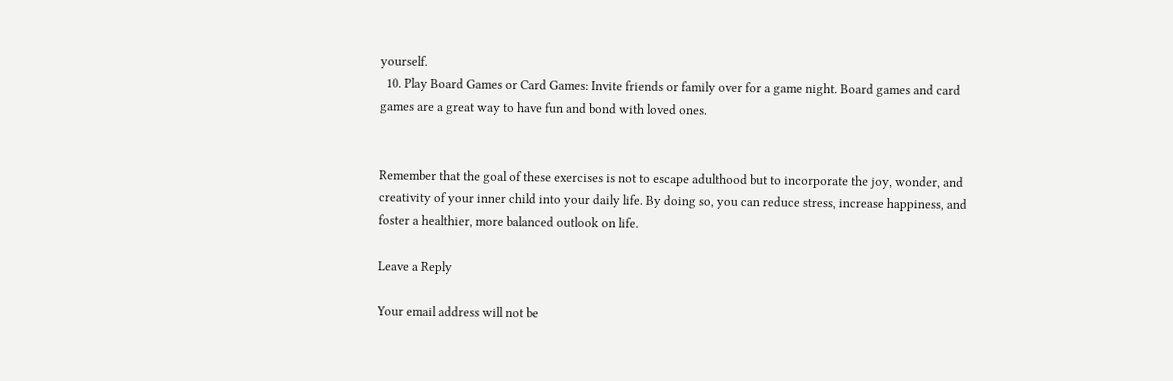yourself.
  10. Play Board Games or Card Games: Invite friends or family over for a game night. Board games and card games are a great way to have fun and bond with loved ones.


Remember that the goal of these exercises is not to escape adulthood but to incorporate the joy, wonder, and creativity of your inner child into your daily life. By doing so, you can reduce stress, increase happiness, and foster a healthier, more balanced outlook on life.

Leave a Reply

Your email address will not be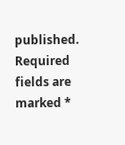published. Required fields are marked *